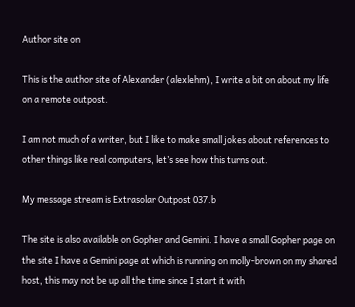Author site on

This is the author site of Alexander (alexlehm), I write a bit on about my life on a remote outpost.

I am not much of a writer, but I like to make small jokes about references to other things like real computers, let’s see how this turns out.

My message stream is Extrasolar Outpost 037.b

The site is also available on Gopher and Gemini. I have a small Gopher page on the site I have a Gemini page at which is running on molly-brown on my shared host, this may not be up all the time since I start it with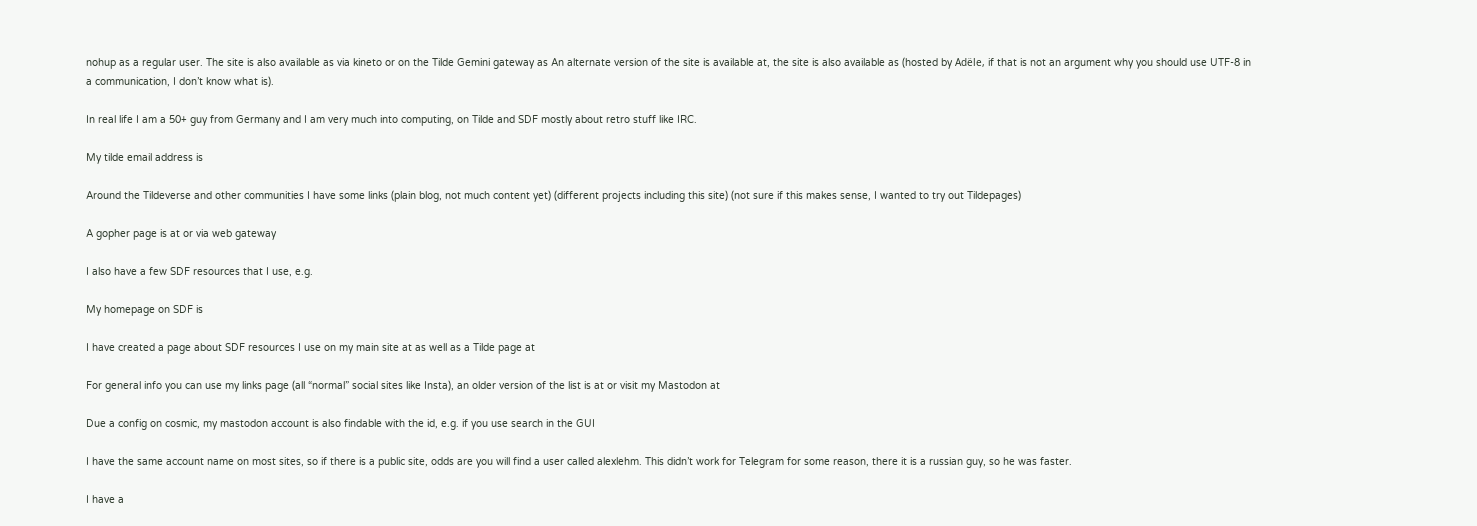nohup as a regular user. The site is also available as via kineto or on the Tilde Gemini gateway as An alternate version of the site is available at, the site is also available as (hosted by Adële, if that is not an argument why you should use UTF-8 in a communication, I don’t know what is).

In real life I am a 50+ guy from Germany and I am very much into computing, on Tilde and SDF mostly about retro stuff like IRC.

My tilde email address is

Around the Tildeverse and other communities I have some links (plain blog, not much content yet) (different projects including this site) (not sure if this makes sense, I wanted to try out Tildepages)

A gopher page is at or via web gateway

I also have a few SDF resources that I use, e.g.

My homepage on SDF is

I have created a page about SDF resources I use on my main site at as well as a Tilde page at

For general info you can use my links page (all “normal” social sites like Insta), an older version of the list is at or visit my Mastodon at

Due a config on cosmic, my mastodon account is also findable with the id, e.g. if you use search in the GUI

I have the same account name on most sites, so if there is a public site, odds are you will find a user called alexlehm. This didn’t work for Telegram for some reason, there it is a russian guy, so he was faster.

I have a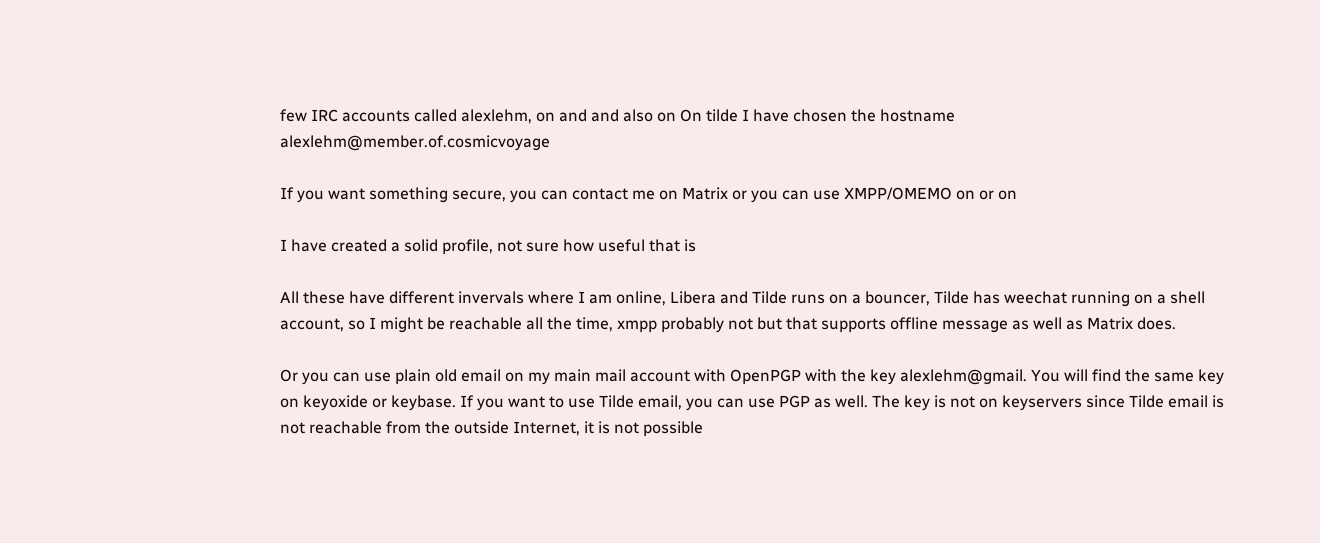few IRC accounts called alexlehm, on and and also on On tilde I have chosen the hostname alexlehm@member.of.cosmicvoyage

If you want something secure, you can contact me on Matrix or you can use XMPP/OMEMO on or on

I have created a solid profile, not sure how useful that is

All these have different invervals where I am online, Libera and Tilde runs on a bouncer, Tilde has weechat running on a shell account, so I might be reachable all the time, xmpp probably not but that supports offline message as well as Matrix does.

Or you can use plain old email on my main mail account with OpenPGP with the key alexlehm@gmail. You will find the same key on keyoxide or keybase. If you want to use Tilde email, you can use PGP as well. The key is not on keyservers since Tilde email is not reachable from the outside Internet, it is not possible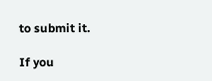to submit it.

If you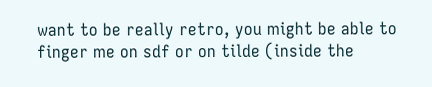want to be really retro, you might be able to finger me on sdf or on tilde (inside the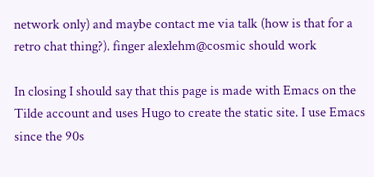network only) and maybe contact me via talk (how is that for a retro chat thing?). finger alexlehm@cosmic should work

In closing I should say that this page is made with Emacs on the Tilde account and uses Hugo to create the static site. I use Emacs since the 90s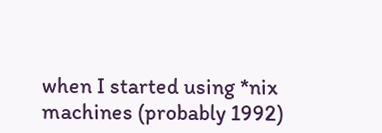when I started using *nix machines (probably 1992)